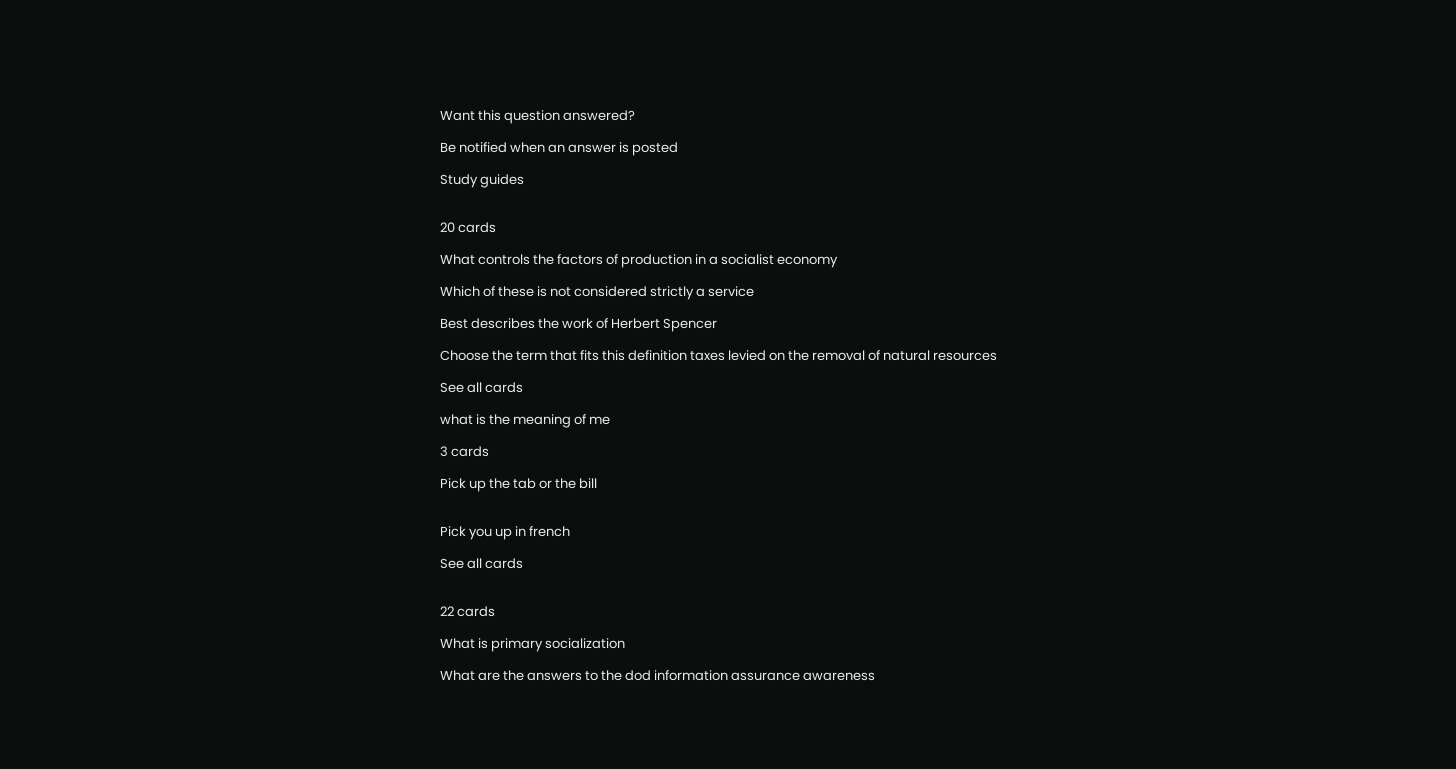Want this question answered?

Be notified when an answer is posted

Study guides


20 cards

What controls the factors of production in a socialist economy

Which of these is not considered strictly a service

Best describes the work of Herbert Spencer

Choose the term that fits this definition taxes levied on the removal of natural resources

See all cards

what is the meaning of me

3 cards

Pick up the tab or the bill


Pick you up in french

See all cards


22 cards

What is primary socialization

What are the answers to the dod information assurance awareness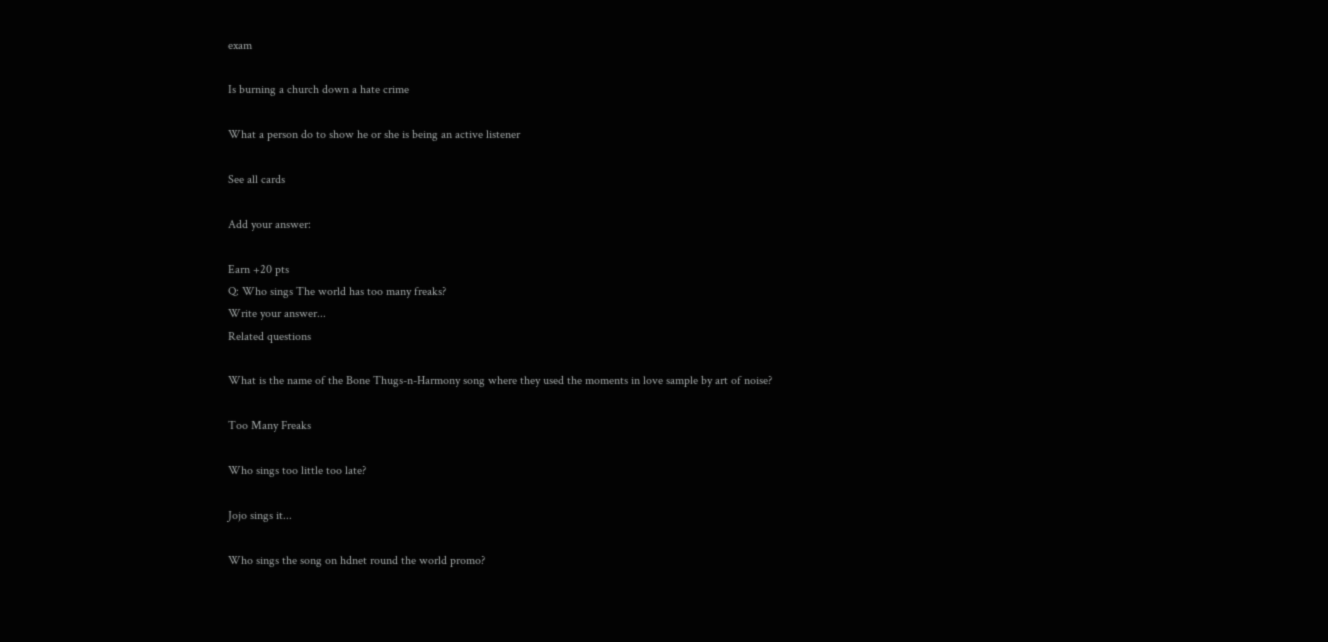exam

Is burning a church down a hate crime

What a person do to show he or she is being an active listener

See all cards

Add your answer:

Earn +20 pts
Q: Who sings The world has too many freaks?
Write your answer...
Related questions

What is the name of the Bone Thugs-n-Harmony song where they used the moments in love sample by art of noise?

Too Many Freaks

Who sings too little too late?

Jojo sings it...

Who sings the song on hdnet round the world promo?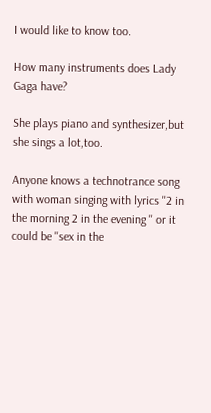I would like to know too.

How many instruments does Lady Gaga have?

She plays piano and synthesizer,but she sings a lot,too.

Anyone knows a technotrance song with woman singing with lyrics ''2 in the morning 2 in the evening '' or it could be ''sex in the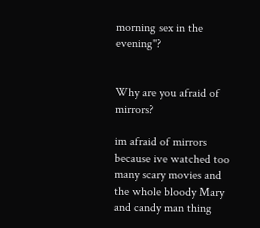morning sex in the evening''?


Why are you afraid of mirrors?

im afraid of mirrors because ive watched too many scary movies and the whole bloody Mary and candy man thing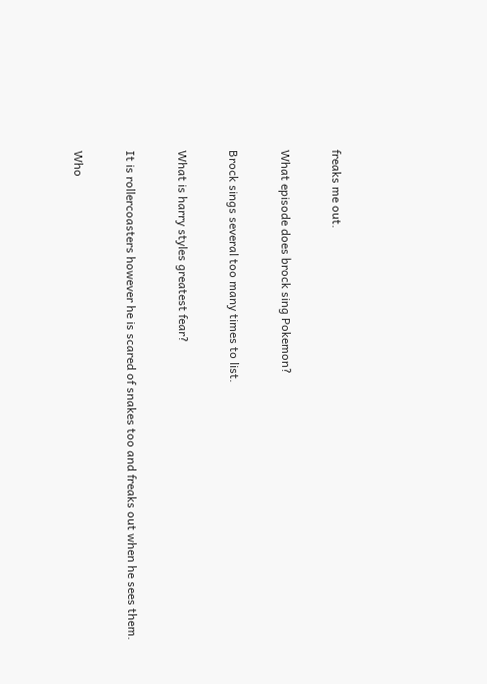freaks me out.

What episode does brock sing Pokemon?

Brock sings several too many times to list.

What is harry styles greatest fear?

It is rollercoasters however he is scared of snakes too and freaks out when he sees them.

Who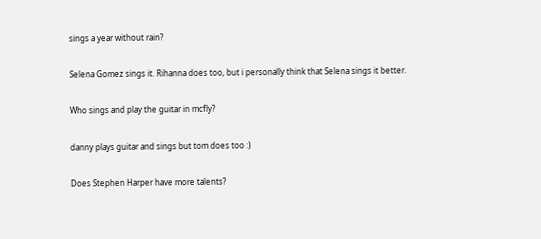sings a year without rain?

Selena Gomez sings it. Rihanna does too, but i personally think that Selena sings it better.

Who sings and play the guitar in mcfly?

danny plays guitar and sings but tom does too :)

Does Stephen Harper have more talents?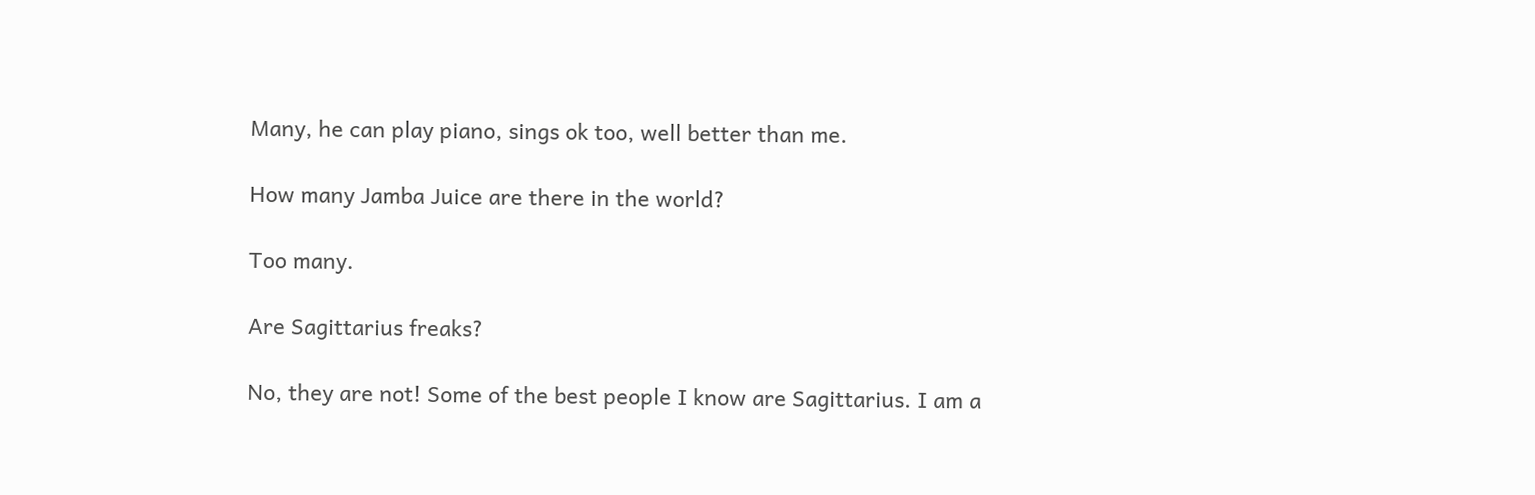Many, he can play piano, sings ok too, well better than me.

How many Jamba Juice are there in the world?

Too many.

Are Sagittarius freaks?

No, they are not! Some of the best people I know are Sagittarius. I am a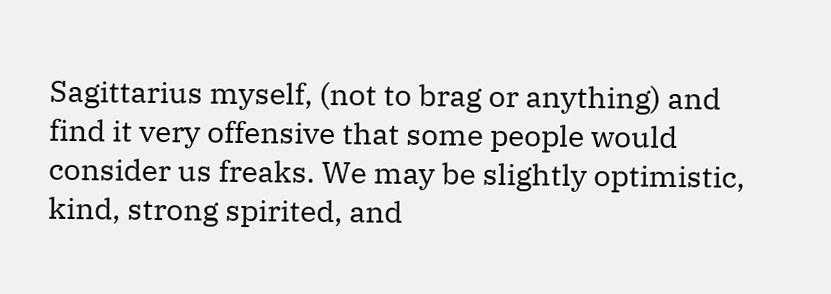Sagittarius myself, (not to brag or anything) and find it very offensive that some people would consider us freaks. We may be slightly optimistic, kind, strong spirited, and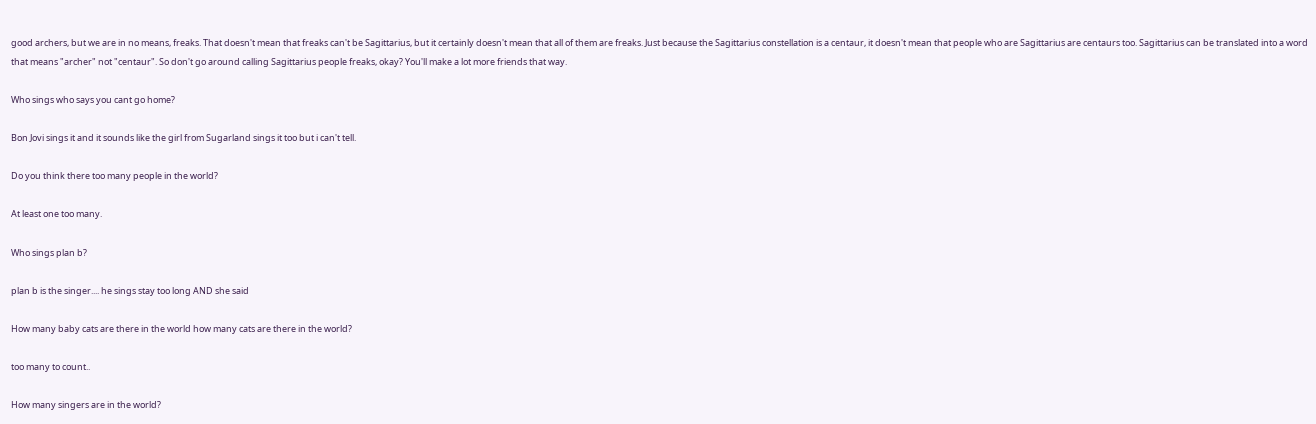good archers, but we are in no means, freaks. That doesn't mean that freaks can't be Sagittarius, but it certainly doesn't mean that all of them are freaks. Just because the Sagittarius constellation is a centaur, it doesn't mean that people who are Sagittarius are centaurs too. Sagittarius can be translated into a word that means "archer" not "centaur". So don't go around calling Sagittarius people freaks, okay? You'll make a lot more friends that way.

Who sings who says you cant go home?

Bon Jovi sings it and it sounds like the girl from Sugarland sings it too but i can't tell.

Do you think there too many people in the world?

At least one too many.

Who sings plan b?

plan b is the singer.... he sings stay too long AND she said

How many baby cats are there in the world how many cats are there in the world?

too many to count..

How many singers are in the world?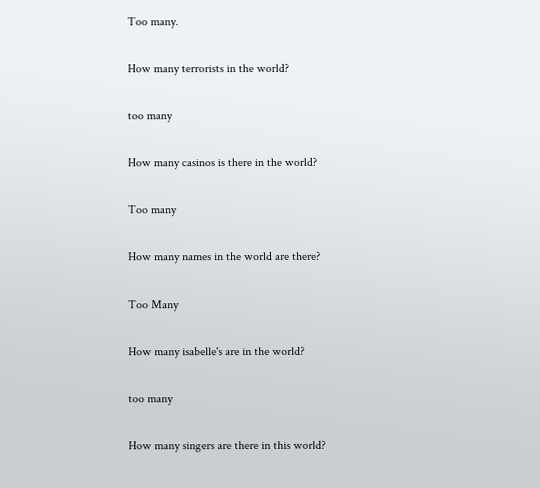Too many.

How many terrorists in the world?

too many

How many casinos is there in the world?

Too many

How many names in the world are there?

Too Many

How many isabelle's are in the world?

too many

How many singers are there in this world?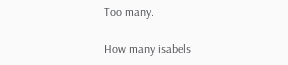Too many.

How many isabels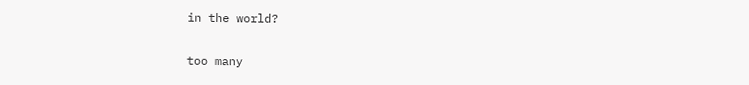in the world?

too many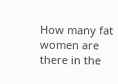How many fat women are there in the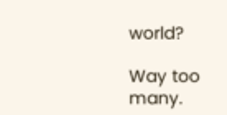world?

Way too many.